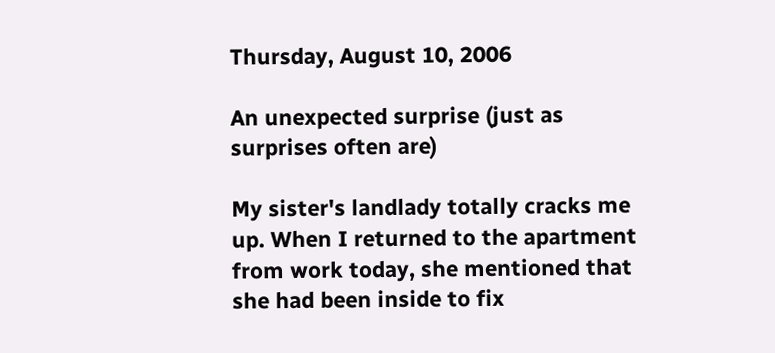Thursday, August 10, 2006

An unexpected surprise (just as surprises often are)

My sister's landlady totally cracks me up. When I returned to the apartment from work today, she mentioned that she had been inside to fix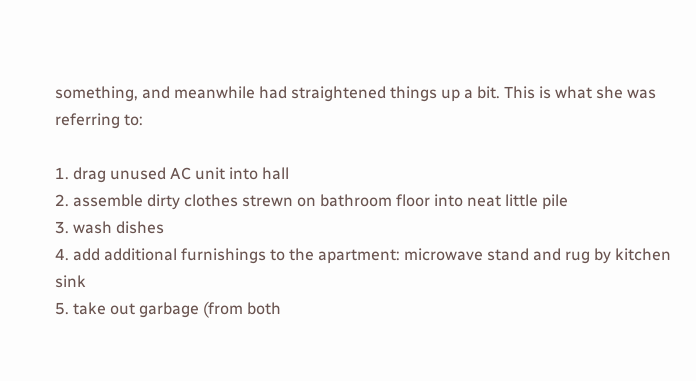something, and meanwhile had straightened things up a bit. This is what she was referring to:

1. drag unused AC unit into hall
2. assemble dirty clothes strewn on bathroom floor into neat little pile
3. wash dishes
4. add additional furnishings to the apartment: microwave stand and rug by kitchen sink
5. take out garbage (from both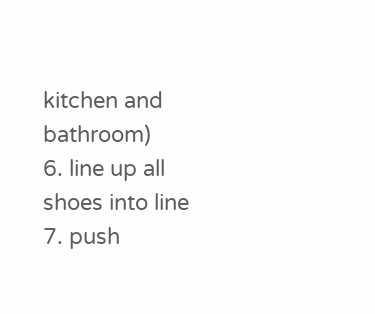kitchen and bathroom)
6. line up all shoes into line
7. push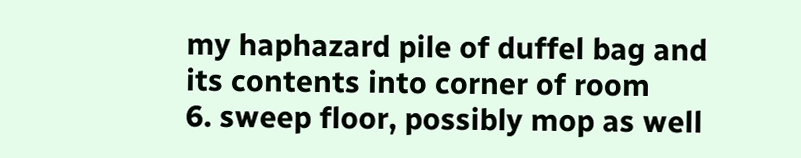my haphazard pile of duffel bag and its contents into corner of room
6. sweep floor, possibly mop as well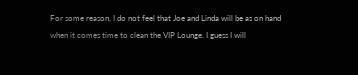For some reason, I do not feel that Joe and Linda will be as on hand when it comes time to clean the VIP Lounge. I guess I will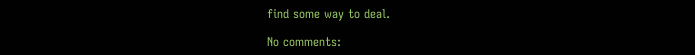find some way to deal.

No comments: